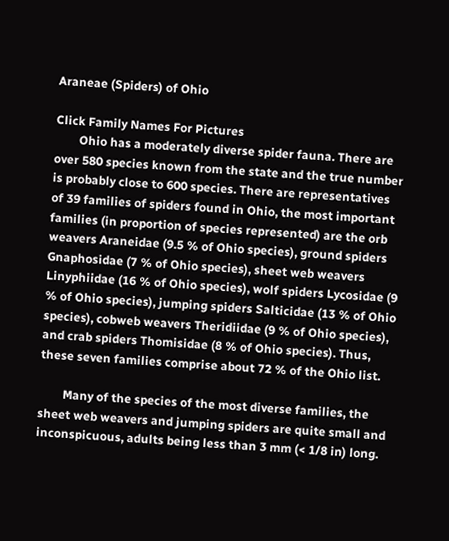Araneae (Spiders) of Ohio

Click Family Names For Pictures
        Ohio has a moderately diverse spider fauna. There are over 580 species known from the state and the true number is probably close to 600 species. There are representatives of 39 families of spiders found in Ohio, the most important families (in proportion of species represented) are the orb weavers Araneidae (9.5 % of Ohio species), ground spiders Gnaphosidae (7 % of Ohio species), sheet web weavers Linyphiidae (16 % of Ohio species), wolf spiders Lycosidae (9 % of Ohio species), jumping spiders Salticidae (13 % of Ohio species), cobweb weavers Theridiidae (9 % of Ohio species), and crab spiders Thomisidae (8 % of Ohio species). Thus, these seven families comprise about 72 % of the Ohio list.

        Many of the species of the most diverse families, the sheet web weavers and jumping spiders are quite small and inconspicuous, adults being less than 3 mm (< 1/8 in) long.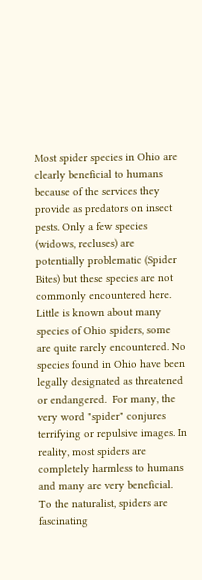Most spider species in Ohio are clearly beneficial to humans because of the services they provide as predators on insect pests. Only a few species (widows, recluses) are potentially problematic (Spider Bites) but these species are not commonly encountered here. Little is known about many species of Ohio spiders, some are quite rarely encountered. No species found in Ohio have been legally designated as threatened or endangered.  For many, the very word "spider" conjures terrifying or repulsive images. In reality, most spiders are completely harmless to humans and many are very beneficial. To the naturalist, spiders are fascinating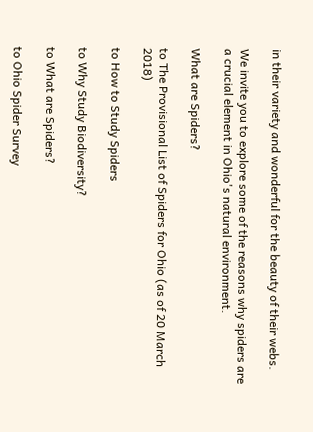in their variety and wonderful for the beauty of their webs.

We invite you to explore some of the reasons why spiders are a crucial element in Ohio's natural environment.

What are Spiders?

to The Provisional List of Spiders for Ohio (as of 20 March 2018)

to How to Study Spiders

to Why Study Biodiversity?

to What are Spiders?

to Ohio Spider Survey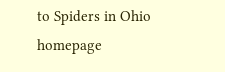to Spiders in Ohio homepage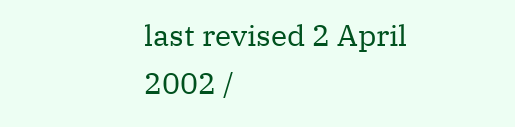last revised 2 April 2002 /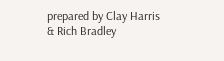prepared by Clay Harris & Rich Bradley